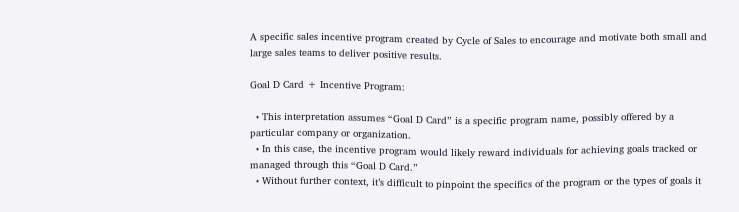A specific sales incentive program created by Cycle of Sales to encourage and motivate both small and large sales teams to deliver positive results.

Goal D Card + Incentive Program:

  • This interpretation assumes “Goal D Card” is a specific program name, possibly offered by a particular company or organization.
  • In this case, the incentive program would likely reward individuals for achieving goals tracked or managed through this “Goal D Card.”
  • Without further context, it’s difficult to pinpoint the specifics of the program or the types of goals it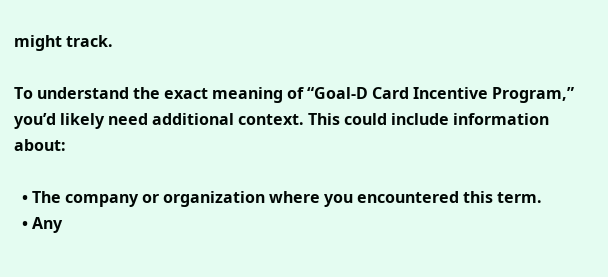might track.

To understand the exact meaning of “Goal-D Card Incentive Program,” you’d likely need additional context. This could include information about:

  • The company or organization where you encountered this term.
  • Any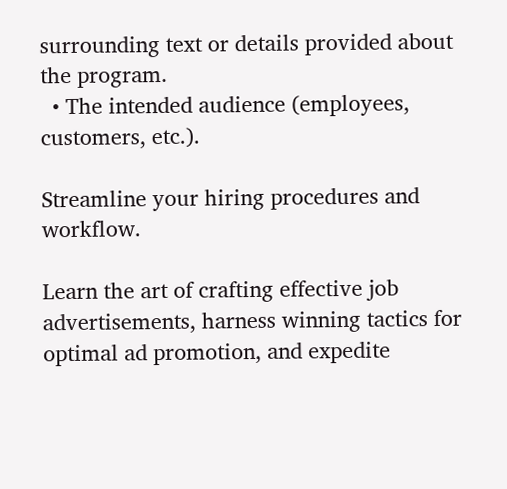surrounding text or details provided about the program.
  • The intended audience (employees, customers, etc.).

Streamline your hiring procedures and workflow.

Learn the art of crafting effective job advertisements, harness winning tactics for optimal ad promotion, and expedite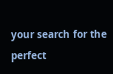your search for the perfect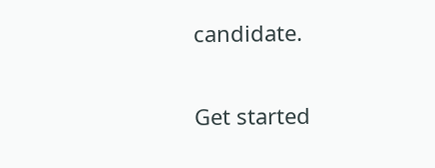candidate.

Get started